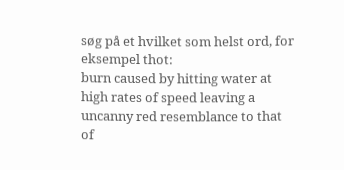søg på et hvilket som helst ord, for eksempel thot:
burn caused by hitting water at high rates of speed leaving a uncanny red resemblance to that of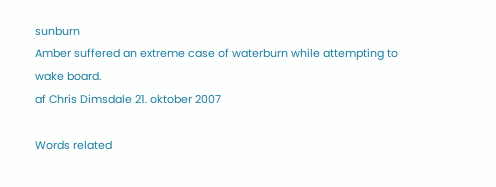sunburn
Amber suffered an extreme case of waterburn while attempting to wake board.
af Chris Dimsdale 21. oktober 2007

Words related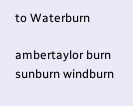to Waterburn

ambertaylor burn sunburn windburn